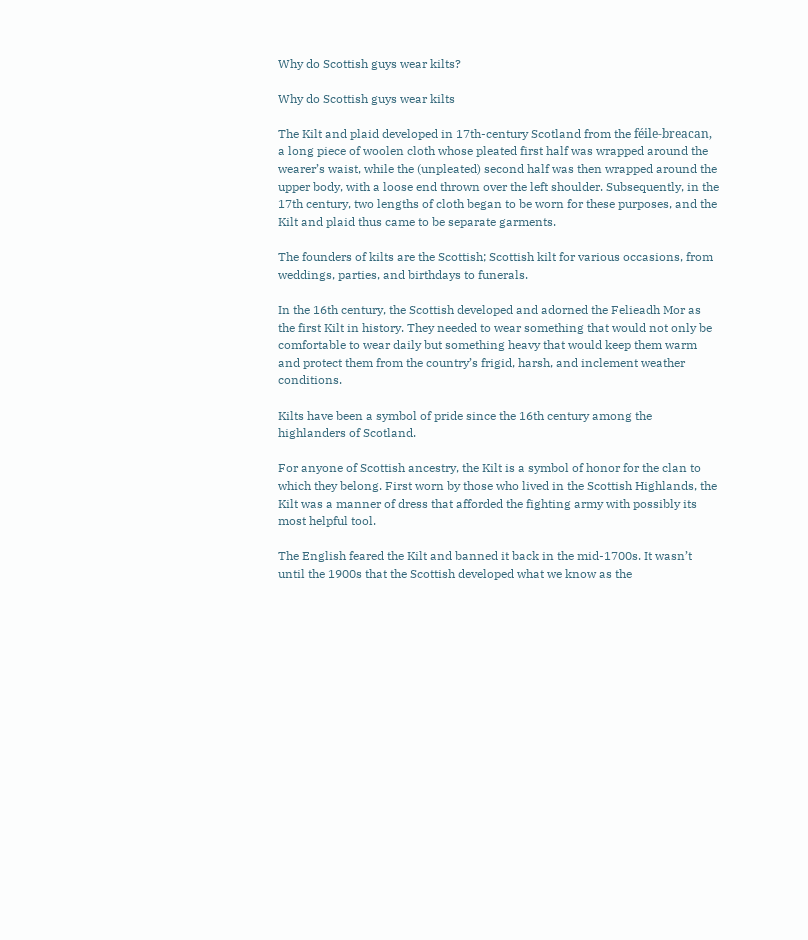Why do Scottish guys wear kilts?

Why do Scottish guys wear kilts

The Kilt and plaid developed in 17th-century Scotland from the féile-breacan, a long piece of woolen cloth whose pleated first half was wrapped around the wearer’s waist, while the (unpleated) second half was then wrapped around the upper body, with a loose end thrown over the left shoulder. Subsequently, in the 17th century, two lengths of cloth began to be worn for these purposes, and the Kilt and plaid thus came to be separate garments.

The founders of kilts are the Scottish; Scottish kilt for various occasions, from weddings, parties, and birthdays to funerals.

In the 16th century, the Scottish developed and adorned the Felieadh Mor as the first Kilt in history. They needed to wear something that would not only be comfortable to wear daily but something heavy that would keep them warm and protect them from the country’s frigid, harsh, and inclement weather conditions.

Kilts have been a symbol of pride since the 16th century among the highlanders of Scotland.

For anyone of Scottish ancestry, the Kilt is a symbol of honor for the clan to which they belong. First worn by those who lived in the Scottish Highlands, the Kilt was a manner of dress that afforded the fighting army with possibly its most helpful tool.

The English feared the Kilt and banned it back in the mid-1700s. It wasn’t until the 1900s that the Scottish developed what we know as the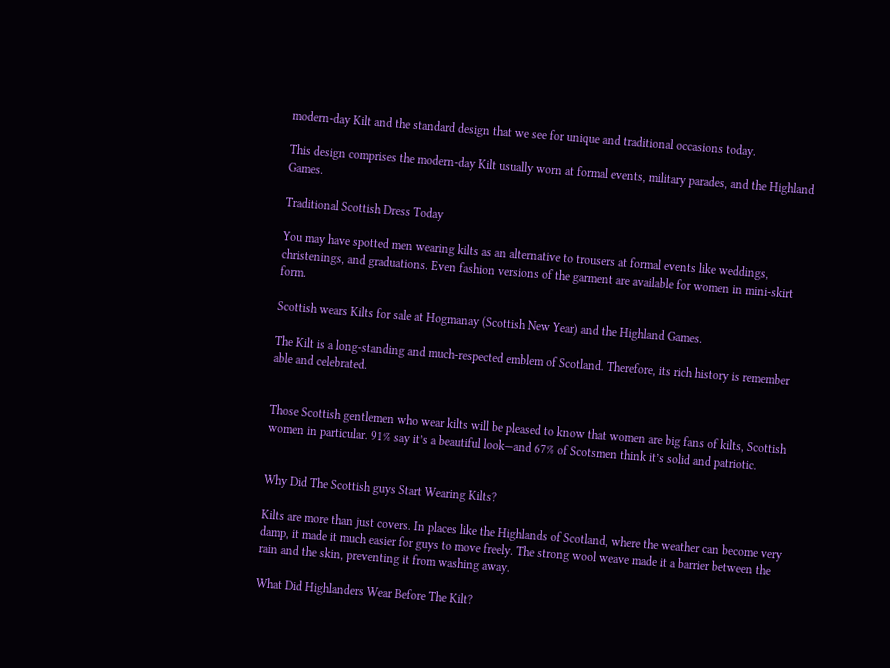modern-day Kilt and the standard design that we see for unique and traditional occasions today.

This design comprises the modern-day Kilt usually worn at formal events, military parades, and the Highland Games.

Traditional Scottish Dress Today

You may have spotted men wearing kilts as an alternative to trousers at formal events like weddings, christenings, and graduations. Even fashion versions of the garment are available for women in mini-skirt form.

Scottish wears Kilts for sale at Hogmanay (Scottish New Year) and the Highland Games.

The Kilt is a long-standing and much-respected emblem of Scotland. Therefore, its rich history is remember able and celebrated.


Those Scottish gentlemen who wear kilts will be pleased to know that women are big fans of kilts, Scottish women in particular. 91% say it’s a beautiful look—and 67% of Scotsmen think it’s solid and patriotic.


Why Did The Scottish guys Start Wearing Kilts?

Kilts are more than just covers. In places like the Highlands of Scotland, where the weather can become very damp, it made it much easier for guys to move freely. The strong wool weave made it a barrier between the rain and the skin, preventing it from washing away.

What Did Highlanders Wear Before The Kilt?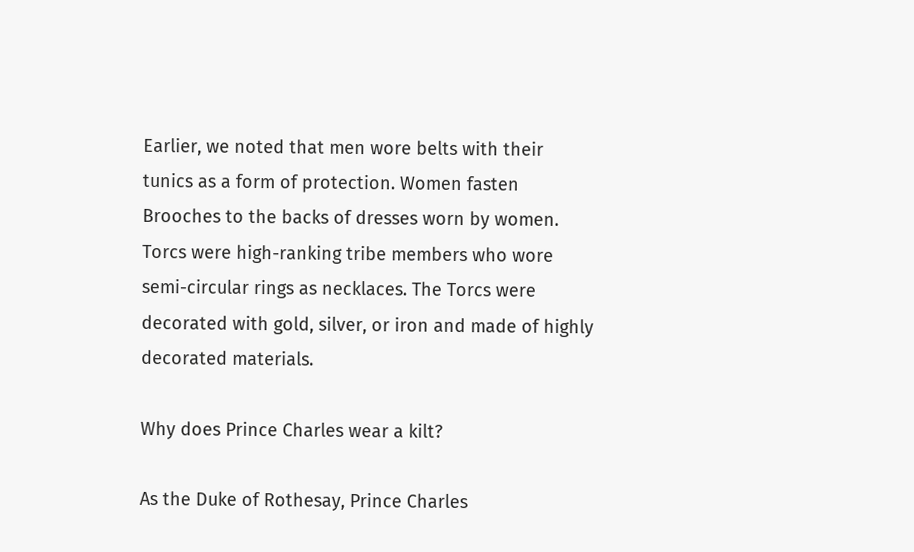Earlier, we noted that men wore belts with their tunics as a form of protection. Women fasten Brooches to the backs of dresses worn by women. Torcs were high-ranking tribe members who wore semi-circular rings as necklaces. The Torcs were decorated with gold, silver, or iron and made of highly decorated materials.

Why does Prince Charles wear a kilt?

As the Duke of Rothesay, Prince Charles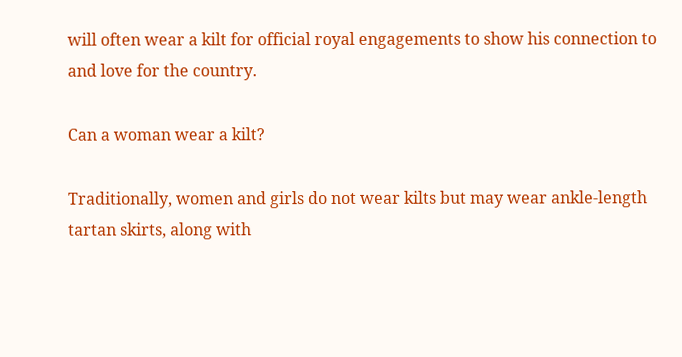will often wear a kilt for official royal engagements to show his connection to and love for the country.

Can a woman wear a kilt?

Traditionally, women and girls do not wear kilts but may wear ankle-length tartan skirts, along with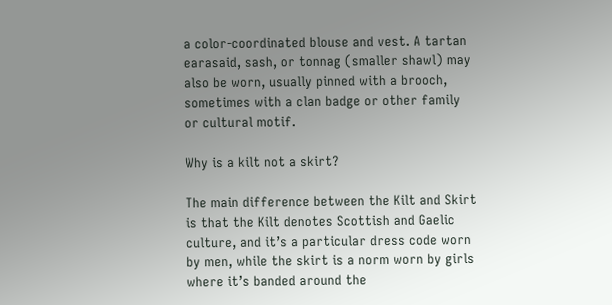a color-coordinated blouse and vest. A tartan earasaid, sash, or tonnag (smaller shawl) may also be worn, usually pinned with a brooch, sometimes with a clan badge or other family or cultural motif.

Why is a kilt not a skirt?

The main difference between the Kilt and Skirt is that the Kilt denotes Scottish and Gaelic culture, and it’s a particular dress code worn by men, while the skirt is a norm worn by girls where it’s banded around the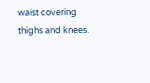waist covering thighs and knees.